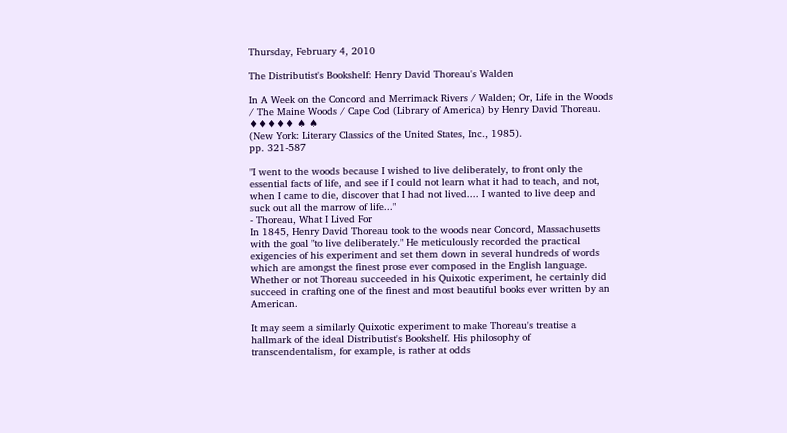Thursday, February 4, 2010

The Distributist's Bookshelf: Henry David Thoreau's Walden

In A Week on the Concord and Merrimack Rivers / Walden; Or, Life in the Woods / The Maine Woods / Cape Cod (Library of America) by Henry David Thoreau. ♦♦♦♦♦ ♠ ♠
(New York: Literary Classics of the United States, Inc., 1985).
pp. 321-587

"I went to the woods because I wished to live deliberately, to front only the essential facts of life, and see if I could not learn what it had to teach, and not, when I came to die, discover that I had not lived.... I wanted to live deep and suck out all the marrow of life..."
- Thoreau, What I Lived For
In 1845, Henry David Thoreau took to the woods near Concord, Massachusetts with the goal "to live deliberately." He meticulously recorded the practical exigencies of his experiment and set them down in several hundreds of words which are amongst the finest prose ever composed in the English language. Whether or not Thoreau succeeded in his Quixotic experiment, he certainly did succeed in crafting one of the finest and most beautiful books ever written by an American.

It may seem a similarly Quixotic experiment to make Thoreau's treatise a hallmark of the ideal Distributist's Bookshelf. His philosophy of transcendentalism, for example, is rather at odds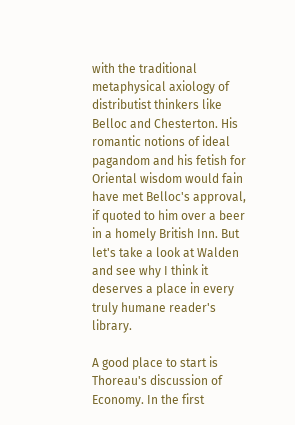with the traditional metaphysical axiology of distributist thinkers like Belloc and Chesterton. His romantic notions of ideal pagandom and his fetish for Oriental wisdom would fain have met Belloc's approval, if quoted to him over a beer in a homely British Inn. But let's take a look at Walden and see why I think it deserves a place in every truly humane reader's library.

A good place to start is Thoreau's discussion of Economy. In the first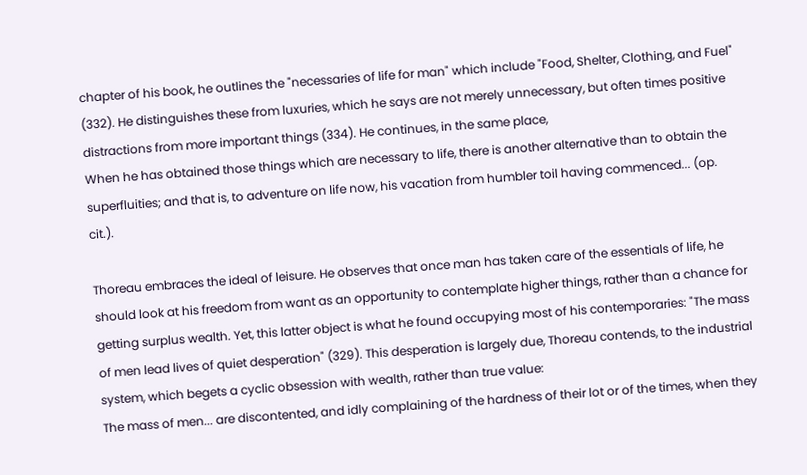chapter of his book, he outlines the "necessaries of life for man" which include "Food, Shelter, Clothing, and Fuel" (332). He distinguishes these from luxuries, which he says are not merely unnecessary, but often times positive distractions from more important things (334). He continues, in the same place,
When he has obtained those things which are necessary to life, there is another alternative than to obtain the superfluities; and that is, to adventure on life now, his vacation from humbler toil having commenced... (op. cit.).

Thoreau embraces the ideal of leisure. He observes that once man has taken care of the essentials of life, he should look at his freedom from want as an opportunity to contemplate higher things, rather than a chance for getting surplus wealth. Yet, this latter object is what he found occupying most of his contemporaries: "The mass of men lead lives of quiet desperation" (329). This desperation is largely due, Thoreau contends, to the industrial system, which begets a cyclic obsession with wealth, rather than true value:
The mass of men... are discontented, and idly complaining of the hardness of their lot or of the times, when they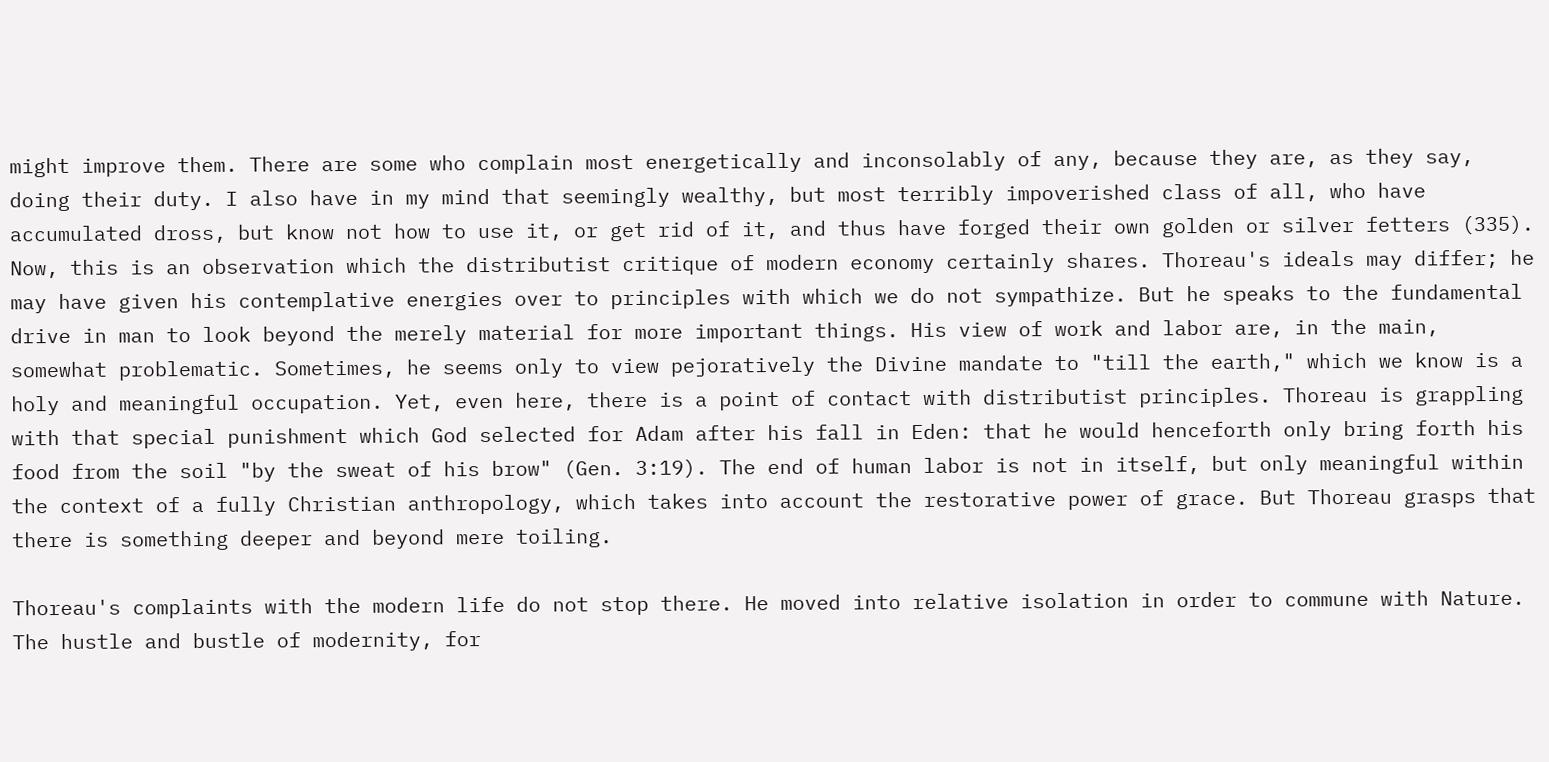might improve them. There are some who complain most energetically and inconsolably of any, because they are, as they say, doing their duty. I also have in my mind that seemingly wealthy, but most terribly impoverished class of all, who have accumulated dross, but know not how to use it, or get rid of it, and thus have forged their own golden or silver fetters (335).
Now, this is an observation which the distributist critique of modern economy certainly shares. Thoreau's ideals may differ; he may have given his contemplative energies over to principles with which we do not sympathize. But he speaks to the fundamental drive in man to look beyond the merely material for more important things. His view of work and labor are, in the main, somewhat problematic. Sometimes, he seems only to view pejoratively the Divine mandate to "till the earth," which we know is a holy and meaningful occupation. Yet, even here, there is a point of contact with distributist principles. Thoreau is grappling with that special punishment which God selected for Adam after his fall in Eden: that he would henceforth only bring forth his food from the soil "by the sweat of his brow" (Gen. 3:19). The end of human labor is not in itself, but only meaningful within the context of a fully Christian anthropology, which takes into account the restorative power of grace. But Thoreau grasps that there is something deeper and beyond mere toiling.

Thoreau's complaints with the modern life do not stop there. He moved into relative isolation in order to commune with Nature. The hustle and bustle of modernity, for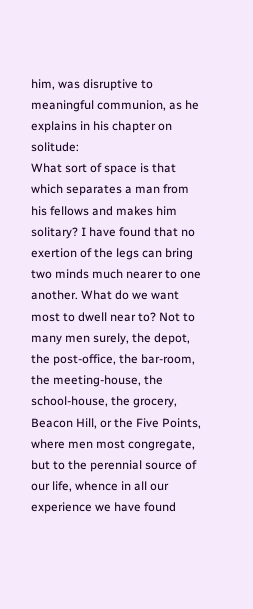him, was disruptive to meaningful communion, as he explains in his chapter on solitude:
What sort of space is that which separates a man from his fellows and makes him solitary? I have found that no exertion of the legs can bring two minds much nearer to one another. What do we want most to dwell near to? Not to many men surely, the depot, the post-office, the bar-room, the meeting-house, the school-house, the grocery, Beacon Hill, or the Five Points, where men most congregate, but to the perennial source of our life, whence in all our experience we have found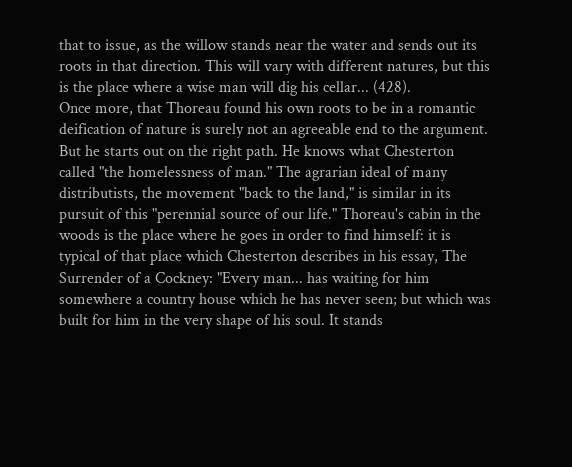that to issue, as the willow stands near the water and sends out its roots in that direction. This will vary with different natures, but this is the place where a wise man will dig his cellar... (428).
Once more, that Thoreau found his own roots to be in a romantic deification of nature is surely not an agreeable end to the argument. But he starts out on the right path. He knows what Chesterton called "the homelessness of man." The agrarian ideal of many distributists, the movement "back to the land," is similar in its pursuit of this "perennial source of our life." Thoreau's cabin in the woods is the place where he goes in order to find himself: it is typical of that place which Chesterton describes in his essay, The Surrender of a Cockney: "Every man... has waiting for him somewhere a country house which he has never seen; but which was built for him in the very shape of his soul. It stands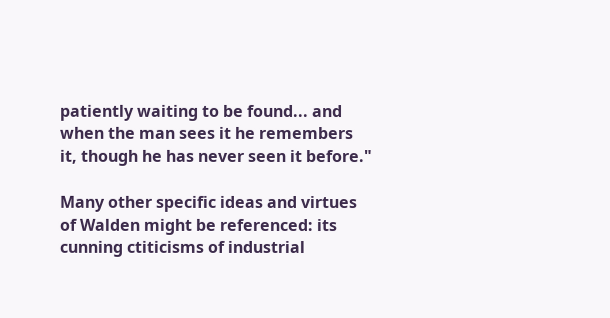patiently waiting to be found... and when the man sees it he remembers it, though he has never seen it before."

Many other specific ideas and virtues of Walden might be referenced: its cunning ctiticisms of industrial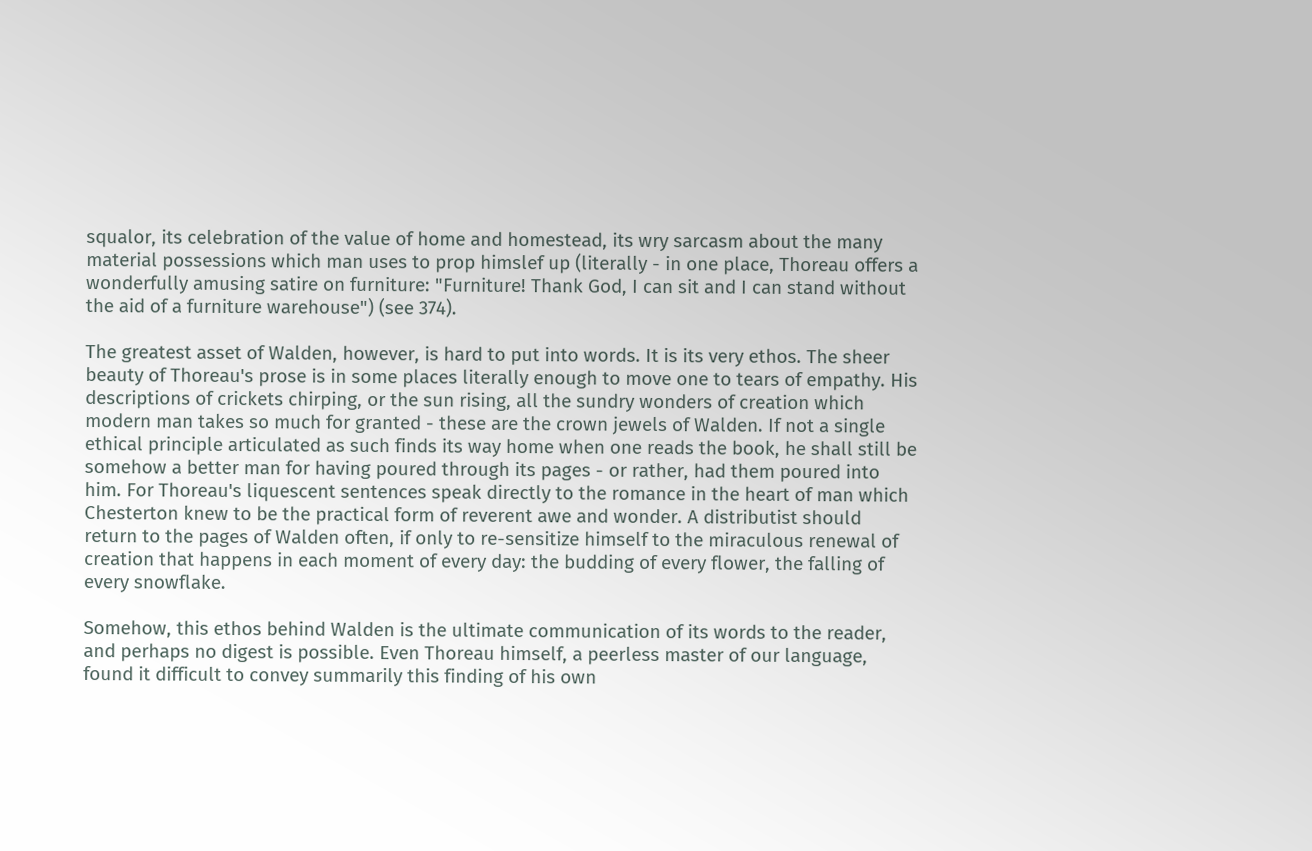squalor, its celebration of the value of home and homestead, its wry sarcasm about the many material possessions which man uses to prop himslef up (literally - in one place, Thoreau offers a wonderfully amusing satire on furniture: "Furniture! Thank God, I can sit and I can stand without the aid of a furniture warehouse") (see 374).

The greatest asset of Walden, however, is hard to put into words. It is its very ethos. The sheer beauty of Thoreau's prose is in some places literally enough to move one to tears of empathy. His descriptions of crickets chirping, or the sun rising, all the sundry wonders of creation which modern man takes so much for granted - these are the crown jewels of Walden. If not a single ethical principle articulated as such finds its way home when one reads the book, he shall still be somehow a better man for having poured through its pages - or rather, had them poured into him. For Thoreau's liquescent sentences speak directly to the romance in the heart of man which Chesterton knew to be the practical form of reverent awe and wonder. A distributist should return to the pages of Walden often, if only to re-sensitize himself to the miraculous renewal of creation that happens in each moment of every day: the budding of every flower, the falling of every snowflake.

Somehow, this ethos behind Walden is the ultimate communication of its words to the reader, and perhaps no digest is possible. Even Thoreau himself, a peerless master of our language, found it difficult to convey summarily this finding of his own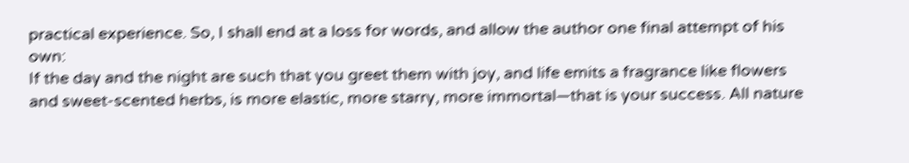practical experience. So, I shall end at a loss for words, and allow the author one final attempt of his own:
If the day and the night are such that you greet them with joy, and life emits a fragrance like flowers and sweet-scented herbs, is more elastic, more starry, more immortal—that is your success. All nature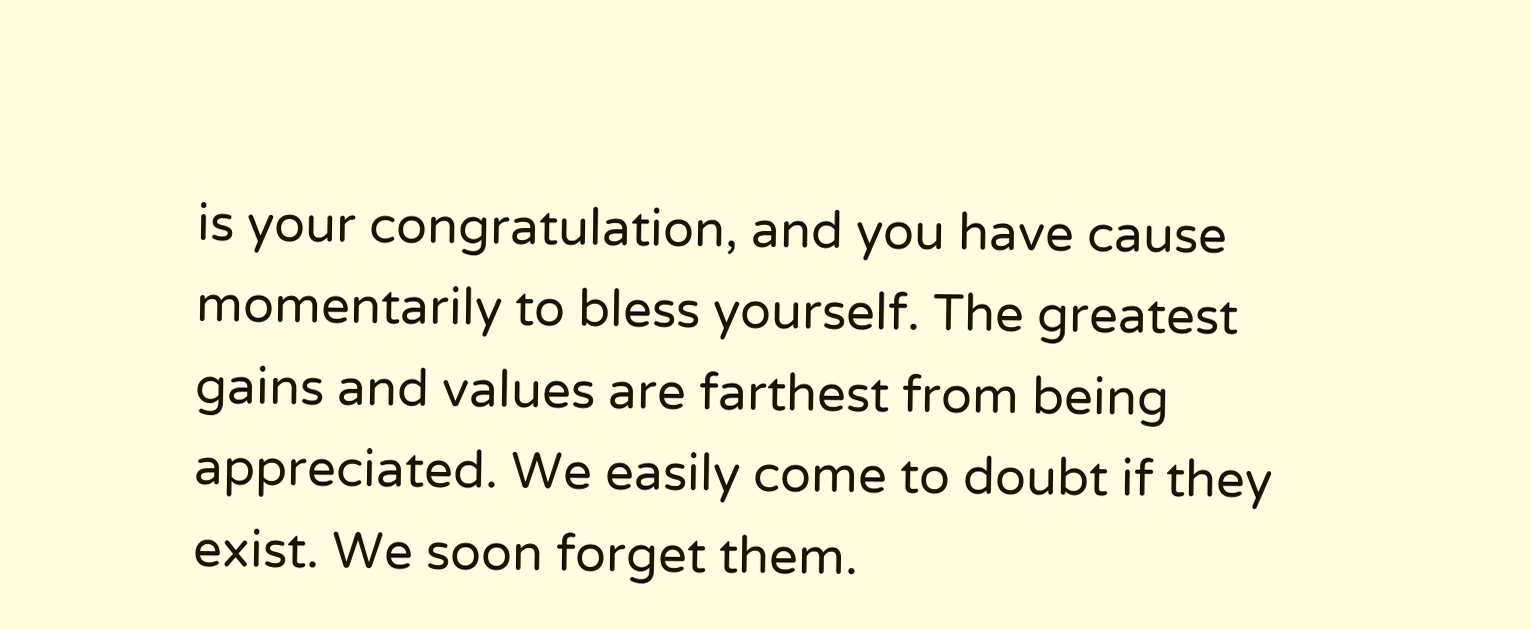is your congratulation, and you have cause momentarily to bless yourself. The greatest gains and values are farthest from being appreciated. We easily come to doubt if they exist. We soon forget them.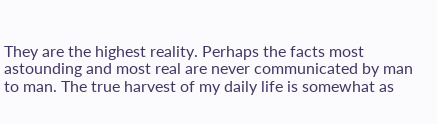They are the highest reality. Perhaps the facts most astounding and most real are never communicated by man to man. The true harvest of my daily life is somewhat as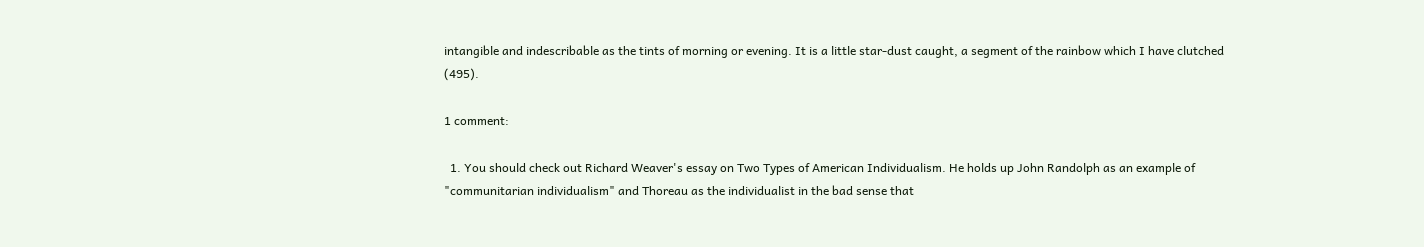intangible and indescribable as the tints of morning or evening. It is a little star-dust caught, a segment of the rainbow which I have clutched (495).

1 comment:

  1. You should check out Richard Weaver's essay on Two Types of American Individualism. He holds up John Randolph as an example of "communitarian individualism" and Thoreau as the individualist in the bad sense that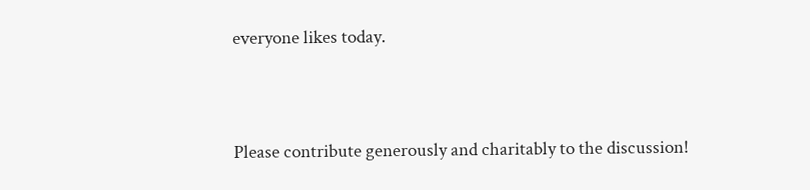everyone likes today.


Please contribute generously and charitably to the discussion!